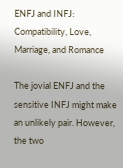ENFJ and INFJ: Compatibility, Love, Marriage, and Romance

The jovial ENFJ and the sensitive INFJ might make an unlikely pair. However, the two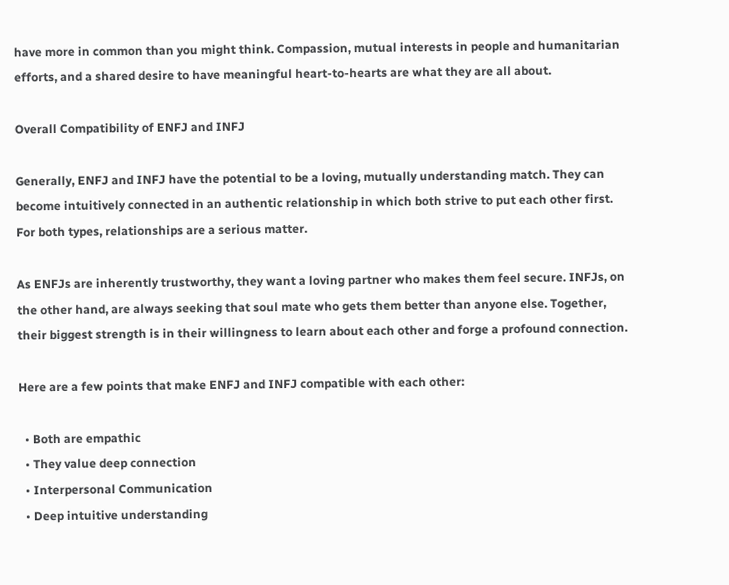have more in common than you might think. Compassion, mutual interests in people and humanitarian efforts, and a shared desire to have meaningful heart-to-hearts are what they are all about.

Overall Compatibility of ENFJ and INFJ

Generally, ENFJ and INFJ have the potential to be a loving, mutually understanding match. They can become intuitively connected in an authentic relationship in which both strive to put each other first. For both types, relationships are a serious matter.

As ENFJs are inherently trustworthy, they want a loving partner who makes them feel secure. INFJs, on the other hand, are always seeking that soul mate who gets them better than anyone else. Together, their biggest strength is in their willingness to learn about each other and forge a profound connection.

Here are a few points that make ENFJ and INFJ compatible with each other:

  • Both are empathic
  • They value deep connection
  • Interpersonal Communication
  • Deep intuitive understanding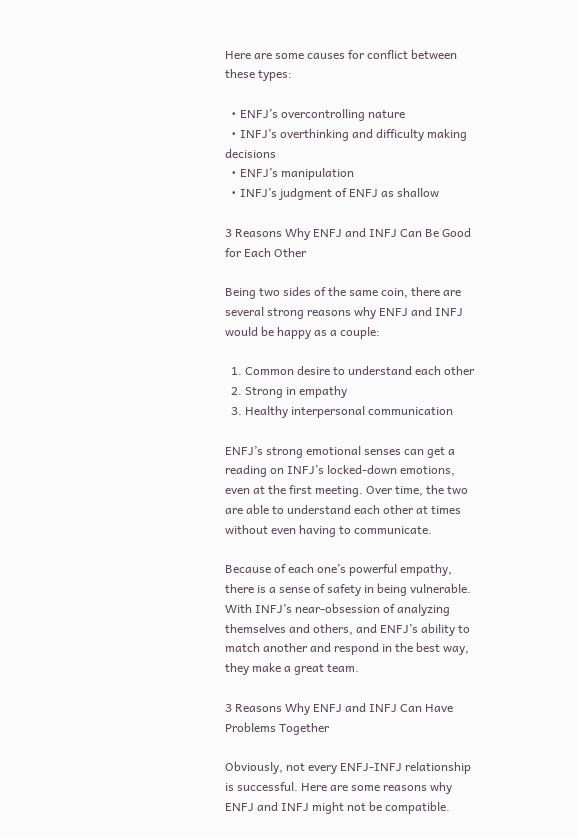Here are some causes for conflict between these types:

  • ENFJ’s overcontrolling nature
  • INFJ’s overthinking and difficulty making decisions
  • ENFJ’s manipulation
  • INFJ’s judgment of ENFJ as shallow

3 Reasons Why ENFJ and INFJ Can Be Good for Each Other

Being two sides of the same coin, there are several strong reasons why ENFJ and INFJ would be happy as a couple:

  1. Common desire to understand each other
  2. Strong in empathy
  3. Healthy interpersonal communication

ENFJ’s strong emotional senses can get a reading on INFJ’s locked-down emotions, even at the first meeting. Over time, the two are able to understand each other at times without even having to communicate.

Because of each one’s powerful empathy, there is a sense of safety in being vulnerable. With INFJ’s near-obsession of analyzing themselves and others, and ENFJ’s ability to match another and respond in the best way, they make a great team.

3 Reasons Why ENFJ and INFJ Can Have Problems Together

Obviously, not every ENFJ-INFJ relationship is successful. Here are some reasons why ENFJ and INFJ might not be compatible.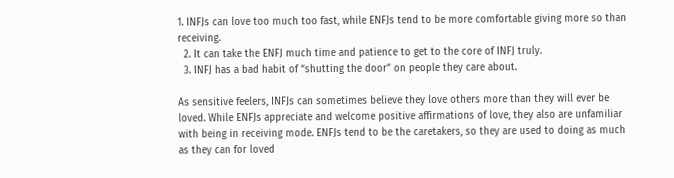1. INFJs can love too much too fast, while ENFJs tend to be more comfortable giving more so than receiving.
  2. It can take the ENFJ much time and patience to get to the core of INFJ truly.
  3. INFJ has a bad habit of “shutting the door” on people they care about.

As sensitive feelers, INFJs can sometimes believe they love others more than they will ever be loved. While ENFJs appreciate and welcome positive affirmations of love, they also are unfamiliar with being in receiving mode. ENFJs tend to be the caretakers, so they are used to doing as much as they can for loved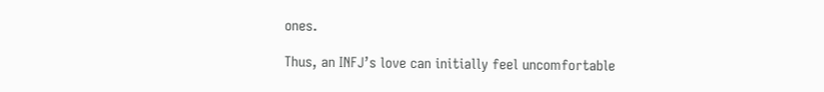ones.

Thus, an INFJ’s love can initially feel uncomfortable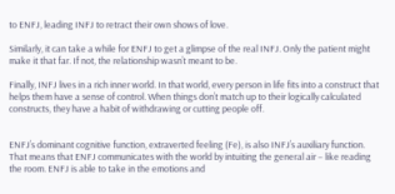to ENFJ, leading INFJ to retract their own shows of love.

Similarly, it can take a while for ENFJ to get a glimpse of the real INFJ. Only the patient might make it that far. If not, the relationship wasn’t meant to be.

Finally, INFJ lives in a rich inner world. In that world, every person in life fits into a construct that helps them have a sense of control. When things don’t match up to their logically calculated constructs, they have a habit of withdrawing or cutting people off.


ENFJ’s dominant cognitive function, extraverted feeling (Fe), is also INFJ’s auxiliary function. That means that ENFJ communicates with the world by intuiting the general air – like reading the room. ENFJ is able to take in the emotions and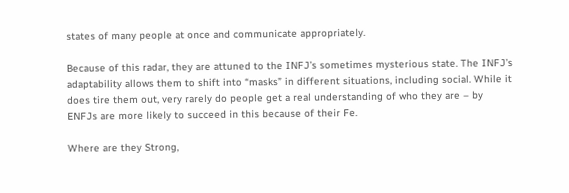states of many people at once and communicate appropriately.

Because of this radar, they are attuned to the INFJ’s sometimes mysterious state. The INFJ’s adaptability allows them to shift into “masks” in different situations, including social. While it does tire them out, very rarely do people get a real understanding of who they are – by ENFJs are more likely to succeed in this because of their Fe.

Where are they Strong,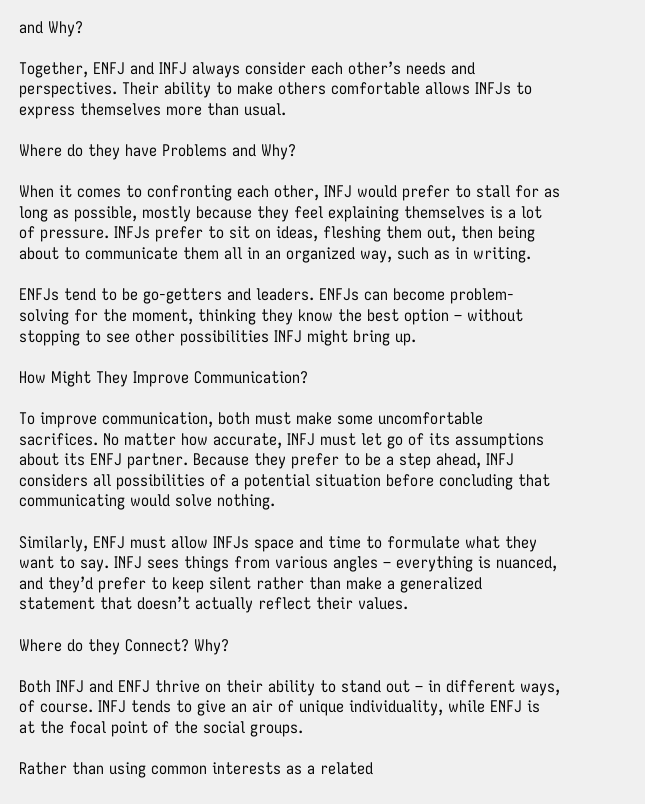and Why?

Together, ENFJ and INFJ always consider each other’s needs and perspectives. Their ability to make others comfortable allows INFJs to express themselves more than usual.

Where do they have Problems and Why?

When it comes to confronting each other, INFJ would prefer to stall for as long as possible, mostly because they feel explaining themselves is a lot of pressure. INFJs prefer to sit on ideas, fleshing them out, then being about to communicate them all in an organized way, such as in writing.

ENFJs tend to be go-getters and leaders. ENFJs can become problem-solving for the moment, thinking they know the best option – without stopping to see other possibilities INFJ might bring up.

How Might They Improve Communication?

To improve communication, both must make some uncomfortable sacrifices. No matter how accurate, INFJ must let go of its assumptions about its ENFJ partner. Because they prefer to be a step ahead, INFJ considers all possibilities of a potential situation before concluding that communicating would solve nothing.

Similarly, ENFJ must allow INFJs space and time to formulate what they want to say. INFJ sees things from various angles – everything is nuanced, and they’d prefer to keep silent rather than make a generalized statement that doesn’t actually reflect their values.

Where do they Connect? Why?

Both INFJ and ENFJ thrive on their ability to stand out – in different ways, of course. INFJ tends to give an air of unique individuality, while ENFJ is at the focal point of the social groups.

Rather than using common interests as a related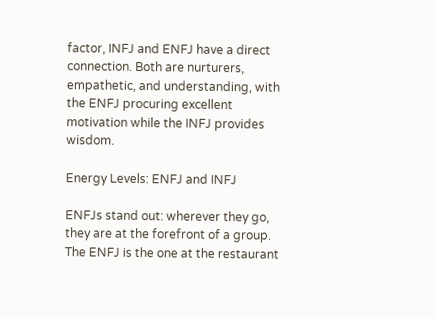factor, INFJ and ENFJ have a direct connection. Both are nurturers, empathetic, and understanding, with the ENFJ procuring excellent motivation while the INFJ provides wisdom.

Energy Levels: ENFJ and INFJ

ENFJs stand out: wherever they go, they are at the forefront of a group. The ENFJ is the one at the restaurant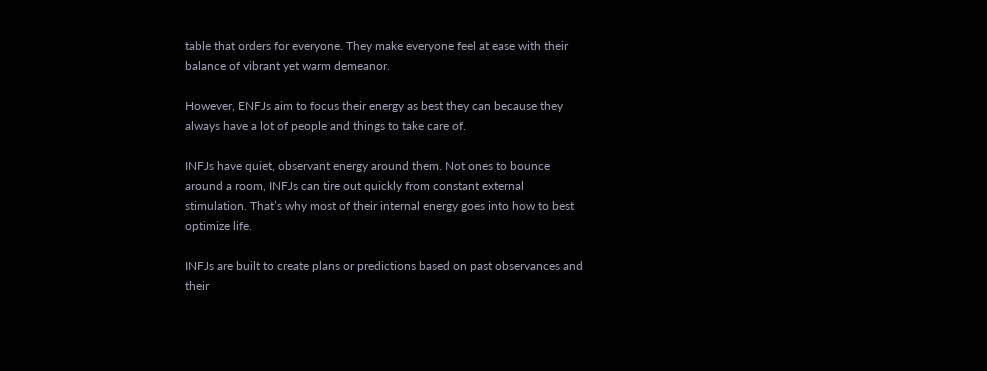table that orders for everyone. They make everyone feel at ease with their balance of vibrant yet warm demeanor.

However, ENFJs aim to focus their energy as best they can because they always have a lot of people and things to take care of.

INFJs have quiet, observant energy around them. Not ones to bounce around a room, INFJs can tire out quickly from constant external stimulation. That’s why most of their internal energy goes into how to best optimize life.

INFJs are built to create plans or predictions based on past observances and their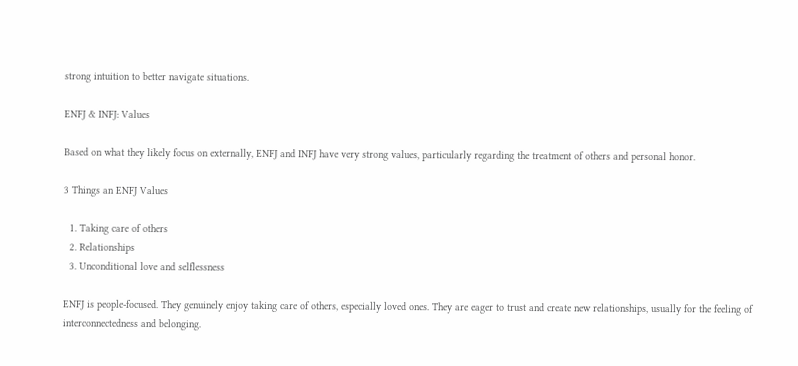strong intuition to better navigate situations.

ENFJ & INFJ: Values

Based on what they likely focus on externally, ENFJ and INFJ have very strong values, particularly regarding the treatment of others and personal honor.

3 Things an ENFJ Values

  1. Taking care of others
  2. Relationships
  3. Unconditional love and selflessness

ENFJ is people-focused. They genuinely enjoy taking care of others, especially loved ones. They are eager to trust and create new relationships, usually for the feeling of interconnectedness and belonging.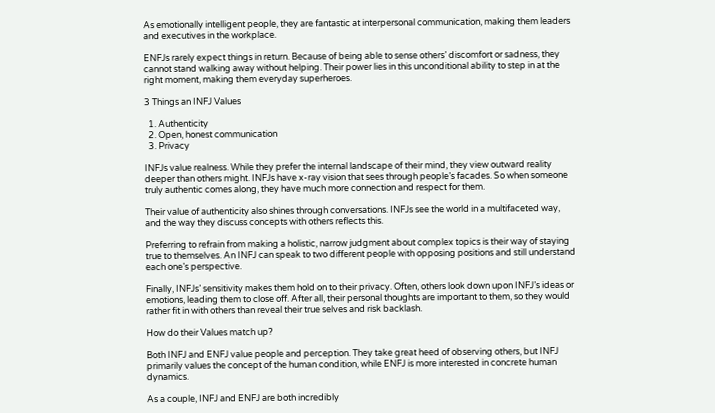As emotionally intelligent people, they are fantastic at interpersonal communication, making them leaders and executives in the workplace.

ENFJs rarely expect things in return. Because of being able to sense others’ discomfort or sadness, they cannot stand walking away without helping. Their power lies in this unconditional ability to step in at the right moment, making them everyday superheroes.

3 Things an INFJ Values

  1. Authenticity
  2. Open, honest communication
  3. Privacy

INFJs value realness. While they prefer the internal landscape of their mind, they view outward reality deeper than others might. INFJs have x-ray vision that sees through people’s facades. So when someone truly authentic comes along, they have much more connection and respect for them.

Their value of authenticity also shines through conversations. INFJs see the world in a multifaceted way, and the way they discuss concepts with others reflects this.

Preferring to refrain from making a holistic, narrow judgment about complex topics is their way of staying true to themselves. An INFJ can speak to two different people with opposing positions and still understand each one’s perspective.

Finally, INFJs’ sensitivity makes them hold on to their privacy. Often, others look down upon INFJ’s ideas or emotions, leading them to close off. After all, their personal thoughts are important to them, so they would rather fit in with others than reveal their true selves and risk backlash.

How do their Values match up?

Both INFJ and ENFJ value people and perception. They take great heed of observing others, but INFJ primarily values the concept of the human condition, while ENFJ is more interested in concrete human dynamics.

As a couple, INFJ and ENFJ are both incredibly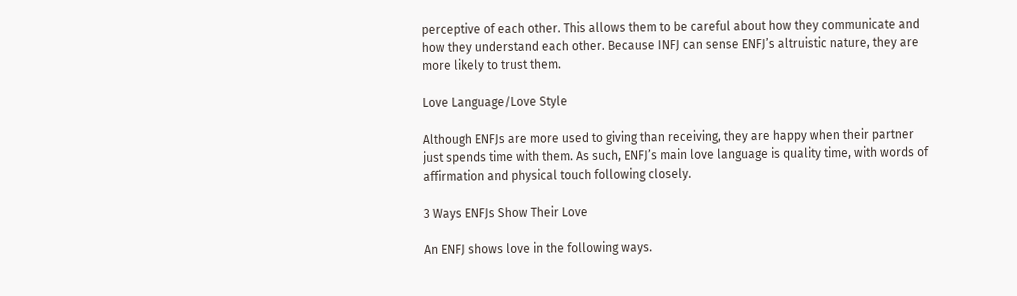perceptive of each other. This allows them to be careful about how they communicate and how they understand each other. Because INFJ can sense ENFJ’s altruistic nature, they are more likely to trust them.

Love Language/Love Style

Although ENFJs are more used to giving than receiving, they are happy when their partner just spends time with them. As such, ENFJ’s main love language is quality time, with words of affirmation and physical touch following closely.

3 Ways ENFJs Show Their Love

An ENFJ shows love in the following ways.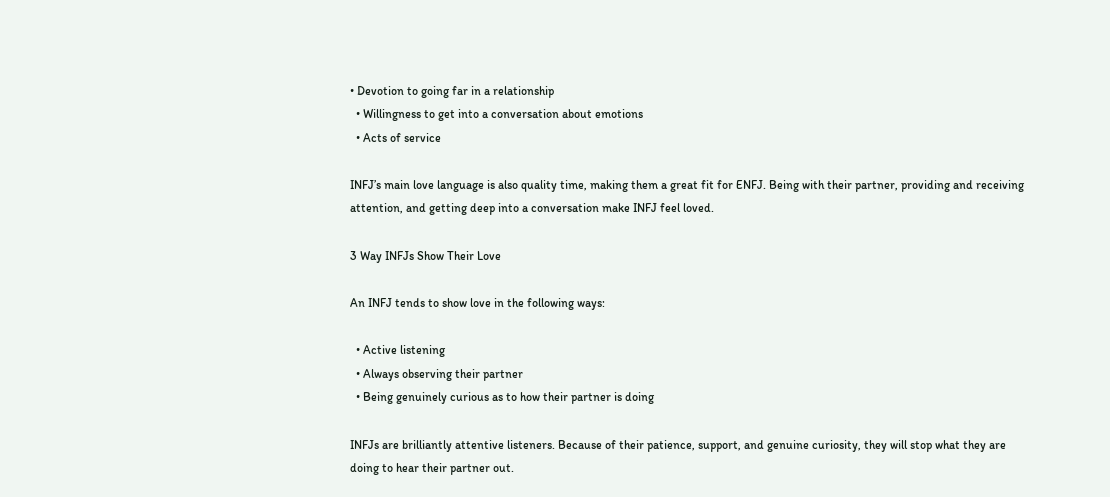• Devotion to going far in a relationship
  • Willingness to get into a conversation about emotions
  • Acts of service

INFJ’s main love language is also quality time, making them a great fit for ENFJ. Being with their partner, providing and receiving attention, and getting deep into a conversation make INFJ feel loved.

3 Way INFJs Show Their Love

An INFJ tends to show love in the following ways:

  • Active listening
  • Always observing their partner
  • Being genuinely curious as to how their partner is doing

INFJs are brilliantly attentive listeners. Because of their patience, support, and genuine curiosity, they will stop what they are doing to hear their partner out.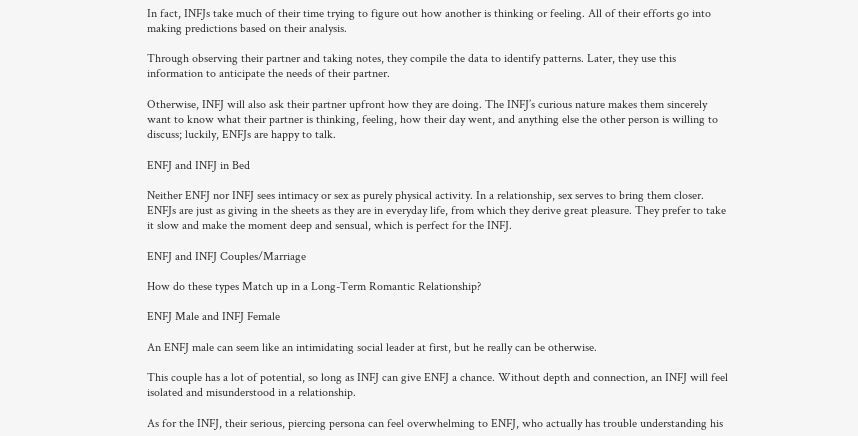In fact, INFJs take much of their time trying to figure out how another is thinking or feeling. All of their efforts go into making predictions based on their analysis.

Through observing their partner and taking notes, they compile the data to identify patterns. Later, they use this information to anticipate the needs of their partner.

Otherwise, INFJ will also ask their partner upfront how they are doing. The INFJ’s curious nature makes them sincerely want to know what their partner is thinking, feeling, how their day went, and anything else the other person is willing to discuss; luckily, ENFJs are happy to talk.

ENFJ and INFJ in Bed

Neither ENFJ nor INFJ sees intimacy or sex as purely physical activity. In a relationship, sex serves to bring them closer. ENFJs are just as giving in the sheets as they are in everyday life, from which they derive great pleasure. They prefer to take it slow and make the moment deep and sensual, which is perfect for the INFJ.

ENFJ and INFJ Couples/Marriage

How do these types Match up in a Long-Term Romantic Relationship?

ENFJ Male and INFJ Female

An ENFJ male can seem like an intimidating social leader at first, but he really can be otherwise.

This couple has a lot of potential, so long as INFJ can give ENFJ a chance. Without depth and connection, an INFJ will feel isolated and misunderstood in a relationship.

As for the INFJ, their serious, piercing persona can feel overwhelming to ENFJ, who actually has trouble understanding his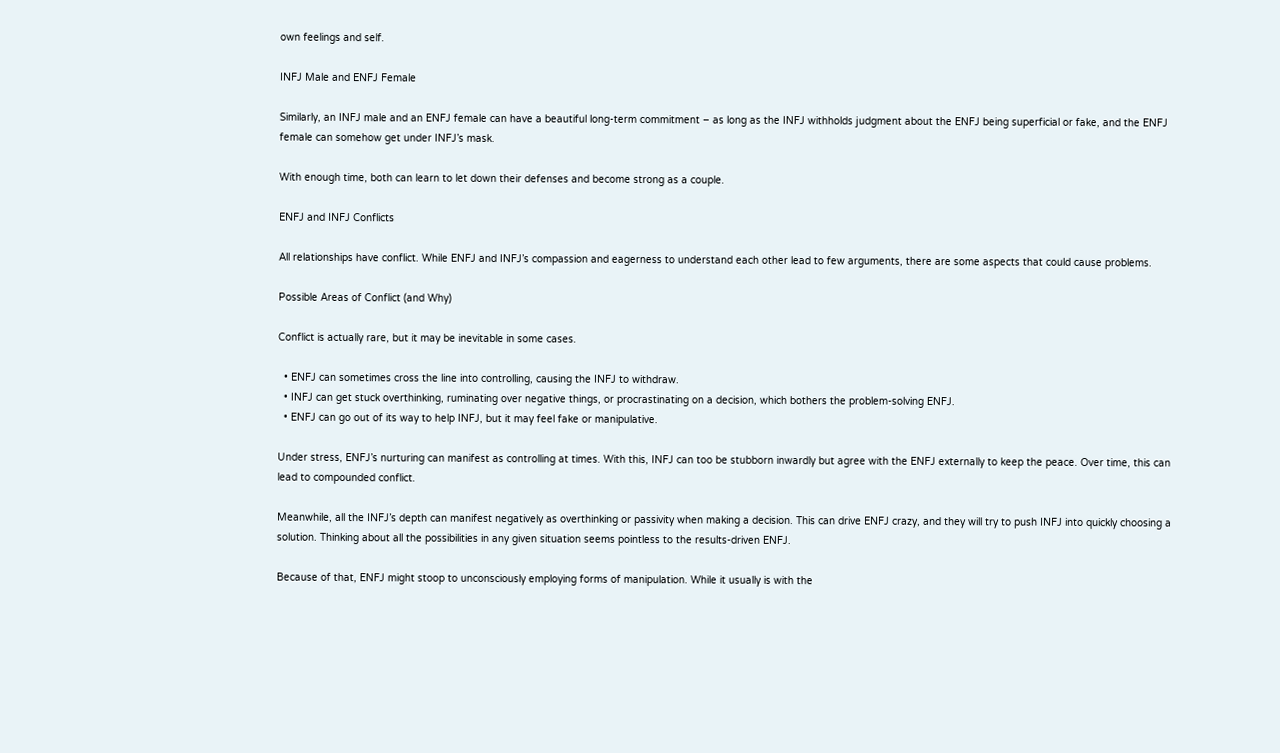own feelings and self.

INFJ Male and ENFJ Female

Similarly, an INFJ male and an ENFJ female can have a beautiful long-term commitment – as long as the INFJ withholds judgment about the ENFJ being superficial or fake, and the ENFJ female can somehow get under INFJ’s mask.

With enough time, both can learn to let down their defenses and become strong as a couple.

ENFJ and INFJ Conflicts

All relationships have conflict. While ENFJ and INFJ’s compassion and eagerness to understand each other lead to few arguments, there are some aspects that could cause problems.

Possible Areas of Conflict (and Why)

Conflict is actually rare, but it may be inevitable in some cases.

  • ENFJ can sometimes cross the line into controlling, causing the INFJ to withdraw.
  • INFJ can get stuck overthinking, ruminating over negative things, or procrastinating on a decision, which bothers the problem-solving ENFJ.
  • ENFJ can go out of its way to help INFJ, but it may feel fake or manipulative.

Under stress, ENFJ’s nurturing can manifest as controlling at times. With this, INFJ can too be stubborn inwardly but agree with the ENFJ externally to keep the peace. Over time, this can lead to compounded conflict.

Meanwhile, all the INFJ’s depth can manifest negatively as overthinking or passivity when making a decision. This can drive ENFJ crazy, and they will try to push INFJ into quickly choosing a solution. Thinking about all the possibilities in any given situation seems pointless to the results-driven ENFJ.

Because of that, ENFJ might stoop to unconsciously employing forms of manipulation. While it usually is with the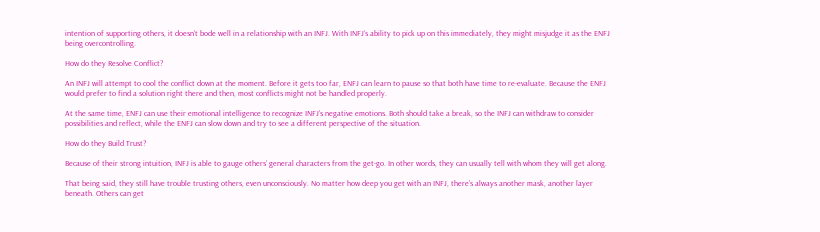intention of supporting others, it doesn’t bode well in a relationship with an INFJ. With INFJ’s ability to pick up on this immediately, they might misjudge it as the ENFJ being overcontrolling.

How do they Resolve Conflict?

An INFJ will attempt to cool the conflict down at the moment. Before it gets too far, ENFJ can learn to pause so that both have time to re-evaluate. Because the ENFJ would prefer to find a solution right there and then, most conflicts might not be handled properly.

At the same time, ENFJ can use their emotional intelligence to recognize INFJ’s negative emotions. Both should take a break, so the INFJ can withdraw to consider possibilities and reflect, while the ENFJ can slow down and try to see a different perspective of the situation.

How do they Build Trust?

Because of their strong intuition, INFJ is able to gauge others’ general characters from the get-go. In other words, they can usually tell with whom they will get along.

That being said, they still have trouble trusting others, even unconsciously. No matter how deep you get with an INFJ, there’s always another mask, another layer beneath. Others can get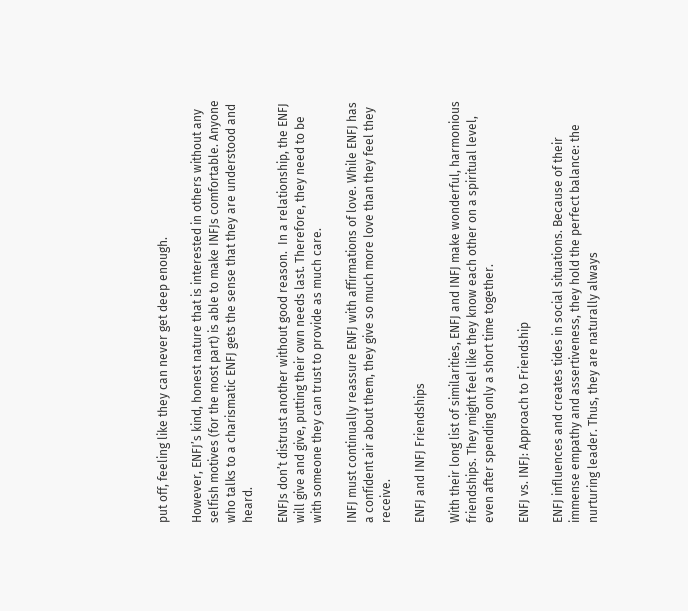put off, feeling like they can never get deep enough.

However, ENFJ’s kind, honest nature that is interested in others without any selfish motives (for the most part) is able to make INFJs comfortable. Anyone who talks to a charismatic ENFJ gets the sense that they are understood and heard.

ENFJs don’t distrust another without good reason.  In a relationship, the ENFJ will give and give, putting their own needs last. Therefore, they need to be with someone they can trust to provide as much care.

INFJ must continually reassure ENFJ with affirmations of love. While ENFJ has a confident air about them, they give so much more love than they feel they receive.

ENFJ and INFJ Friendships

With their long list of similarities, ENFJ and INFJ make wonderful, harmonious friendships. They might feel like they know each other on a spiritual level, even after spending only a short time together.

ENFJ vs. INFJ: Approach to Friendship

ENFJ influences and creates tides in social situations. Because of their immense empathy and assertiveness, they hold the perfect balance: the nurturing leader. Thus, they are naturally always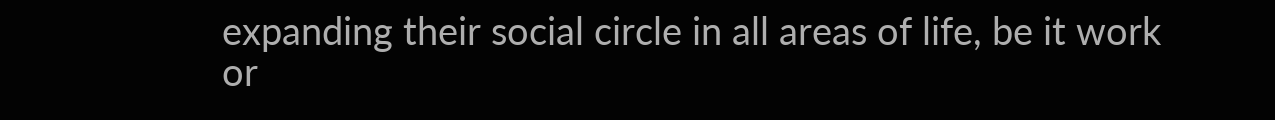expanding their social circle in all areas of life, be it work or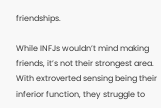friendships.

While INFJs wouldn’t mind making friends, it’s not their strongest area. With extroverted sensing being their inferior function, they struggle to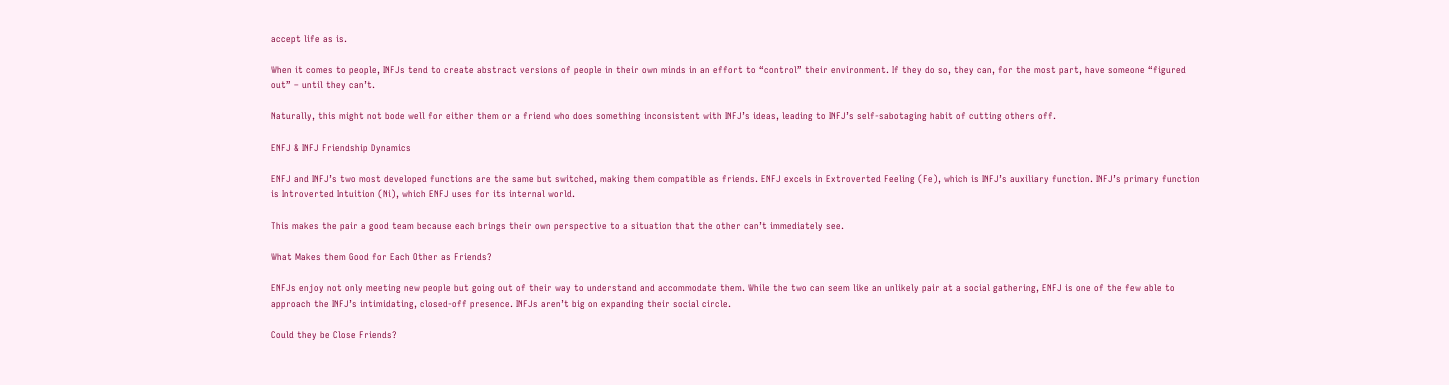accept life as is.

When it comes to people, INFJs tend to create abstract versions of people in their own minds in an effort to “control” their environment. If they do so, they can, for the most part, have someone “figured out” – until they can’t.

Naturally, this might not bode well for either them or a friend who does something inconsistent with INFJ’s ideas, leading to INFJ’s self-sabotaging habit of cutting others off.

ENFJ & INFJ Friendship Dynamics

ENFJ and INFJ’s two most developed functions are the same but switched, making them compatible as friends. ENFJ excels in Extroverted Feeling (Fe), which is INFJ’s auxiliary function. INFJ’s primary function is Introverted Intuition (Ni), which ENFJ uses for its internal world.

This makes the pair a good team because each brings their own perspective to a situation that the other can’t immediately see.

What Makes them Good for Each Other as Friends?

ENFJs enjoy not only meeting new people but going out of their way to understand and accommodate them. While the two can seem like an unlikely pair at a social gathering, ENFJ is one of the few able to approach the INFJ’s intimidating, closed-off presence. INFJs aren’t big on expanding their social circle.

Could they be Close Friends?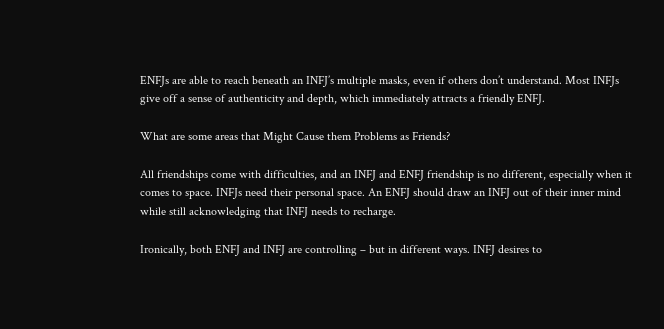ENFJs are able to reach beneath an INFJ’s multiple masks, even if others don’t understand. Most INFJs give off a sense of authenticity and depth, which immediately attracts a friendly ENFJ.

What are some areas that Might Cause them Problems as Friends?

All friendships come with difficulties, and an INFJ and ENFJ friendship is no different, especially when it comes to space. INFJs need their personal space. An ENFJ should draw an INFJ out of their inner mind while still acknowledging that INFJ needs to recharge.

Ironically, both ENFJ and INFJ are controlling – but in different ways. INFJ desires to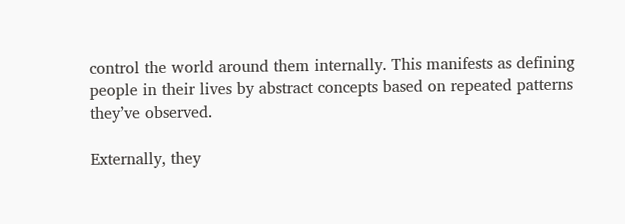control the world around them internally. This manifests as defining people in their lives by abstract concepts based on repeated patterns they’ve observed.

Externally, they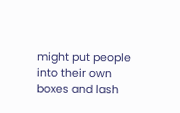might put people into their own boxes and lash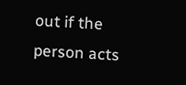out if the person acts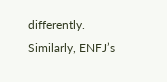differently. Similarly, ENFJ’s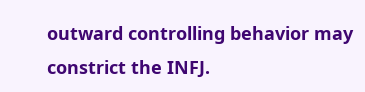outward controlling behavior may constrict the INFJ.